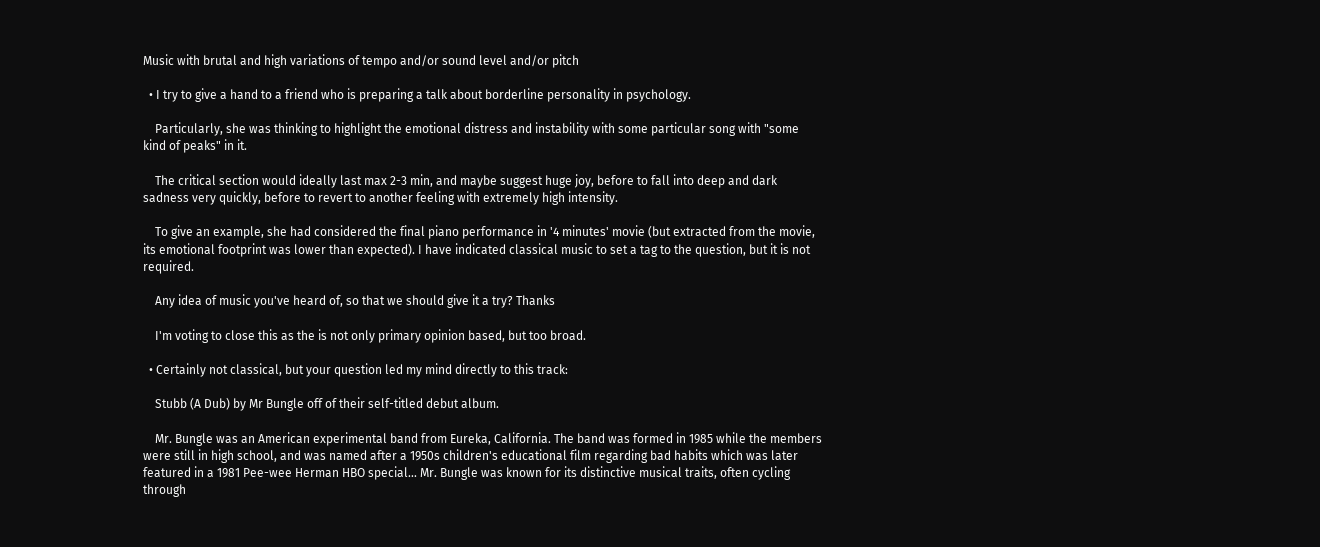Music with brutal and high variations of tempo and/or sound level and/or pitch

  • I try to give a hand to a friend who is preparing a talk about borderline personality in psychology.

    Particularly, she was thinking to highlight the emotional distress and instability with some particular song with "some kind of peaks" in it.

    The critical section would ideally last max 2-3 min, and maybe suggest huge joy, before to fall into deep and dark sadness very quickly, before to revert to another feeling with extremely high intensity.

    To give an example, she had considered the final piano performance in '4 minutes' movie (but extracted from the movie, its emotional footprint was lower than expected). I have indicated classical music to set a tag to the question, but it is not required.

    Any idea of music you've heard of, so that we should give it a try? Thanks

    I'm voting to close this as the is not only primary opinion based, but too broad.

  • Certainly not classical, but your question led my mind directly to this track:

    Stubb (A Dub) by Mr Bungle off of their self-titled debut album.

    Mr. Bungle was an American experimental band from Eureka, California. The band was formed in 1985 while the members were still in high school, and was named after a 1950s children's educational film regarding bad habits which was later featured in a 1981 Pee-wee Herman HBO special... Mr. Bungle was known for its distinctive musical traits, often cycling through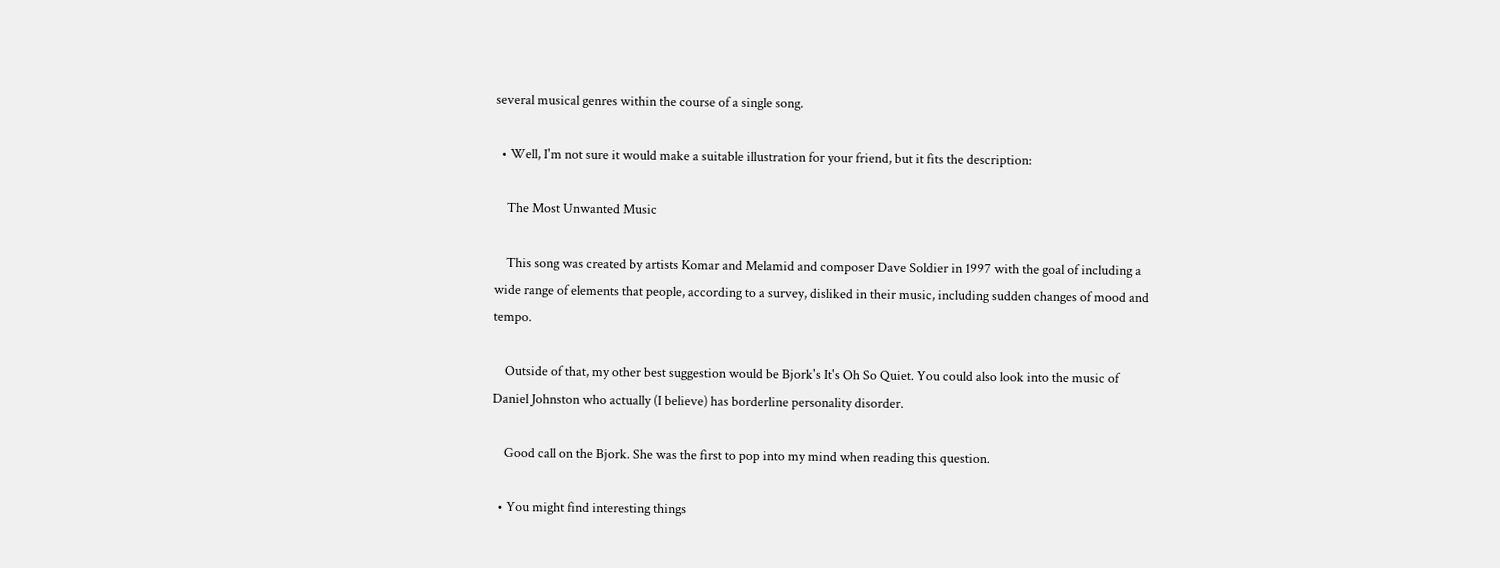several musical genres within the course of a single song.

  • Well, I'm not sure it would make a suitable illustration for your friend, but it fits the description:

    The Most Unwanted Music

    This song was created by artists Komar and Melamid and composer Dave Soldier in 1997 with the goal of including a wide range of elements that people, according to a survey, disliked in their music, including sudden changes of mood and tempo.

    Outside of that, my other best suggestion would be Bjork's It's Oh So Quiet. You could also look into the music of Daniel Johnston who actually (I believe) has borderline personality disorder.

    Good call on the Bjork. She was the first to pop into my mind when reading this question.

  • You might find interesting things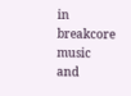in breakcore music and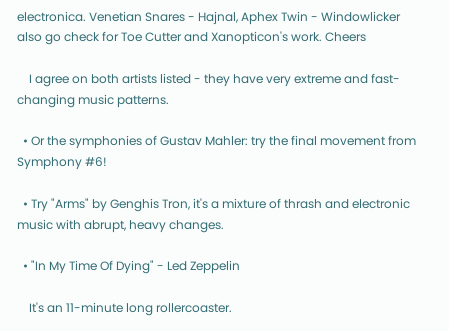electronica. Venetian Snares - Hajnal, Aphex Twin - Windowlicker also go check for Toe Cutter and Xanopticon's work. Cheers

    I agree on both artists listed - they have very extreme and fast-changing music patterns.

  • Or the symphonies of Gustav Mahler: try the final movement from Symphony #6!

  • Try "Arms" by Genghis Tron, it's a mixture of thrash and electronic music with abrupt, heavy changes.

  • "In My Time Of Dying" - Led Zeppelin

    It's an 11-minute long rollercoaster.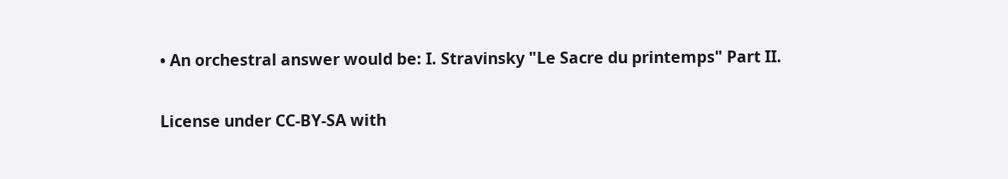• An orchestral answer would be: I. Stravinsky "Le Sacre du printemps" Part II.

License under CC-BY-SA with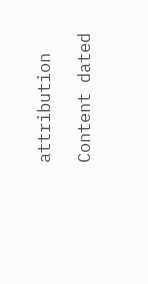attribution

Content dated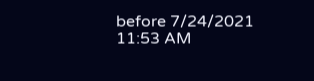before 7/24/2021 11:53 AM